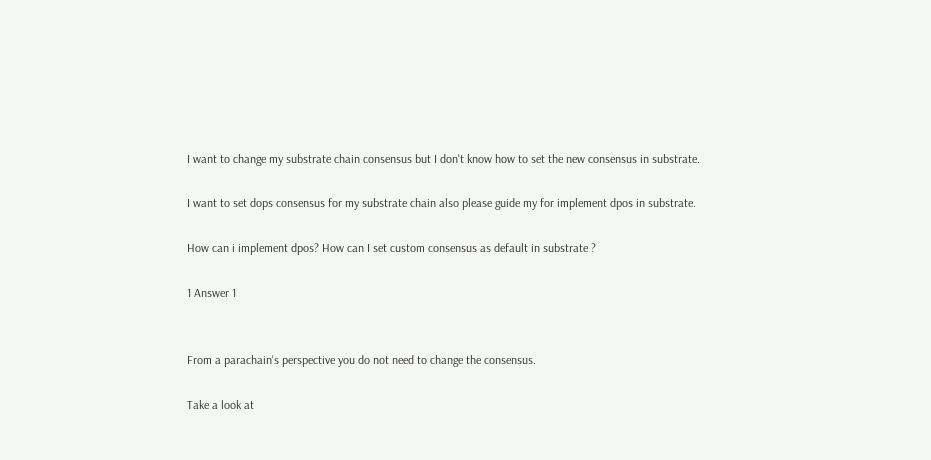I want to change my substrate chain consensus but I don't know how to set the new consensus in substrate.

I want to set dops consensus for my substrate chain also please guide my for implement dpos in substrate.

How can i implement dpos? How can I set custom consensus as default in substrate ?

1 Answer 1


From a parachain's perspective you do not need to change the consensus.

Take a look at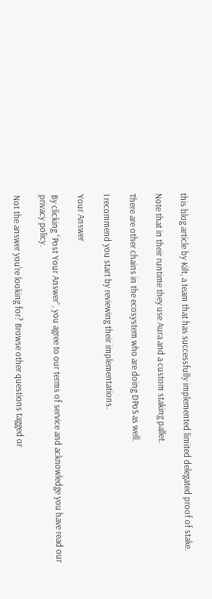this blog article by Kilt, a team that has successfully implemented limited delegated proof of stake.

Note that in their runtime they use Aura and a custom staking pallet.

There are other chains in the ecosystem who are doing DPoS as well.

I recommend you start by reviewing their implementations.

Your Answer

By clicking “Post Your Answer”, you agree to our terms of service and acknowledge you have read our privacy policy.

Not the answer you're looking for? Browse other questions tagged or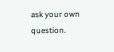ask your own question.